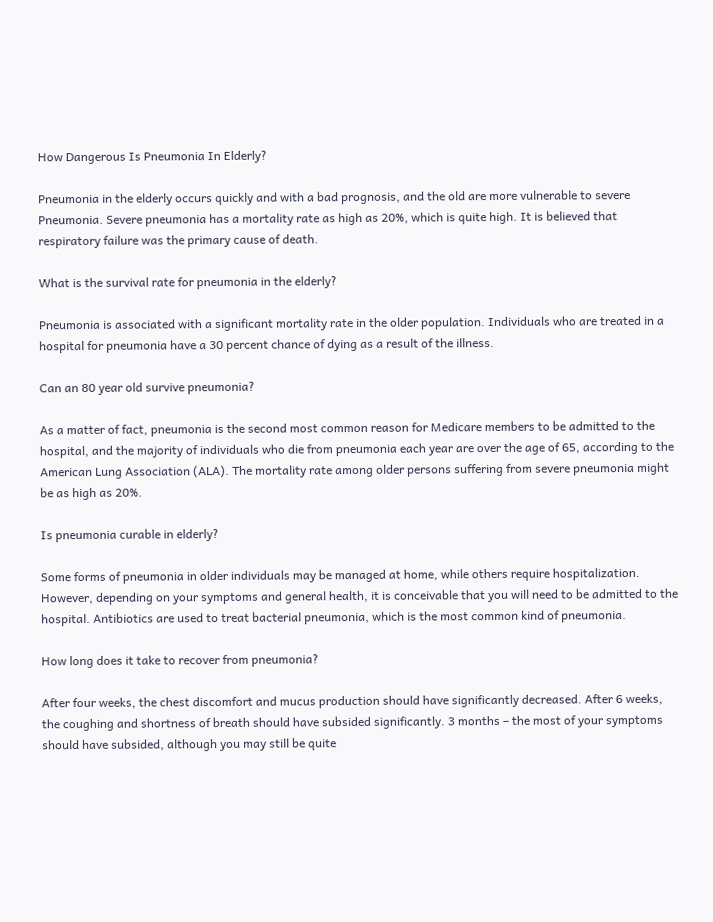How Dangerous Is Pneumonia In Elderly?

Pneumonia in the elderly occurs quickly and with a bad prognosis, and the old are more vulnerable to severe Pneumonia. Severe pneumonia has a mortality rate as high as 20%, which is quite high. It is believed that respiratory failure was the primary cause of death.

What is the survival rate for pneumonia in the elderly?

Pneumonia is associated with a significant mortality rate in the older population. Individuals who are treated in a hospital for pneumonia have a 30 percent chance of dying as a result of the illness.

Can an 80 year old survive pneumonia?

As a matter of fact, pneumonia is the second most common reason for Medicare members to be admitted to the hospital, and the majority of individuals who die from pneumonia each year are over the age of 65, according to the American Lung Association (ALA). The mortality rate among older persons suffering from severe pneumonia might be as high as 20%.

Is pneumonia curable in elderly?

Some forms of pneumonia in older individuals may be managed at home, while others require hospitalization. However, depending on your symptoms and general health, it is conceivable that you will need to be admitted to the hospital. Antibiotics are used to treat bacterial pneumonia, which is the most common kind of pneumonia.

How long does it take to recover from pneumonia?

After four weeks, the chest discomfort and mucus production should have significantly decreased. After 6 weeks, the coughing and shortness of breath should have subsided significantly. 3 months – the most of your symptoms should have subsided, although you may still be quite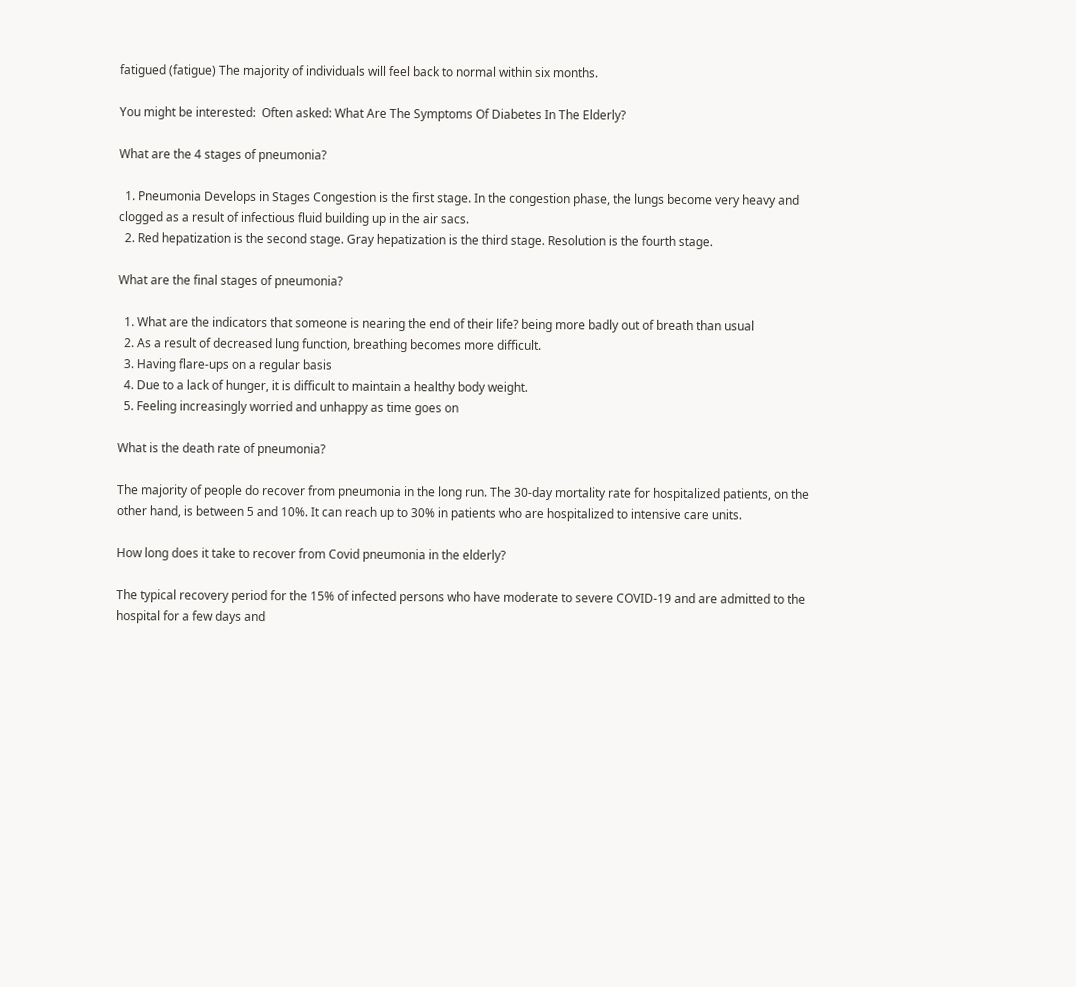fatigued (fatigue) The majority of individuals will feel back to normal within six months.

You might be interested:  Often asked: What Are The Symptoms Of Diabetes In The Elderly?

What are the 4 stages of pneumonia?

  1. Pneumonia Develops in Stages Congestion is the first stage. In the congestion phase, the lungs become very heavy and clogged as a result of infectious fluid building up in the air sacs.
  2. Red hepatization is the second stage. Gray hepatization is the third stage. Resolution is the fourth stage.

What are the final stages of pneumonia?

  1. What are the indicators that someone is nearing the end of their life? being more badly out of breath than usual
  2. As a result of decreased lung function, breathing becomes more difficult.
  3. Having flare-ups on a regular basis
  4. Due to a lack of hunger, it is difficult to maintain a healthy body weight.
  5. Feeling increasingly worried and unhappy as time goes on

What is the death rate of pneumonia?

The majority of people do recover from pneumonia in the long run. The 30-day mortality rate for hospitalized patients, on the other hand, is between 5 and 10%. It can reach up to 30% in patients who are hospitalized to intensive care units.

How long does it take to recover from Covid pneumonia in the elderly?

The typical recovery period for the 15% of infected persons who have moderate to severe COVID-19 and are admitted to the hospital for a few days and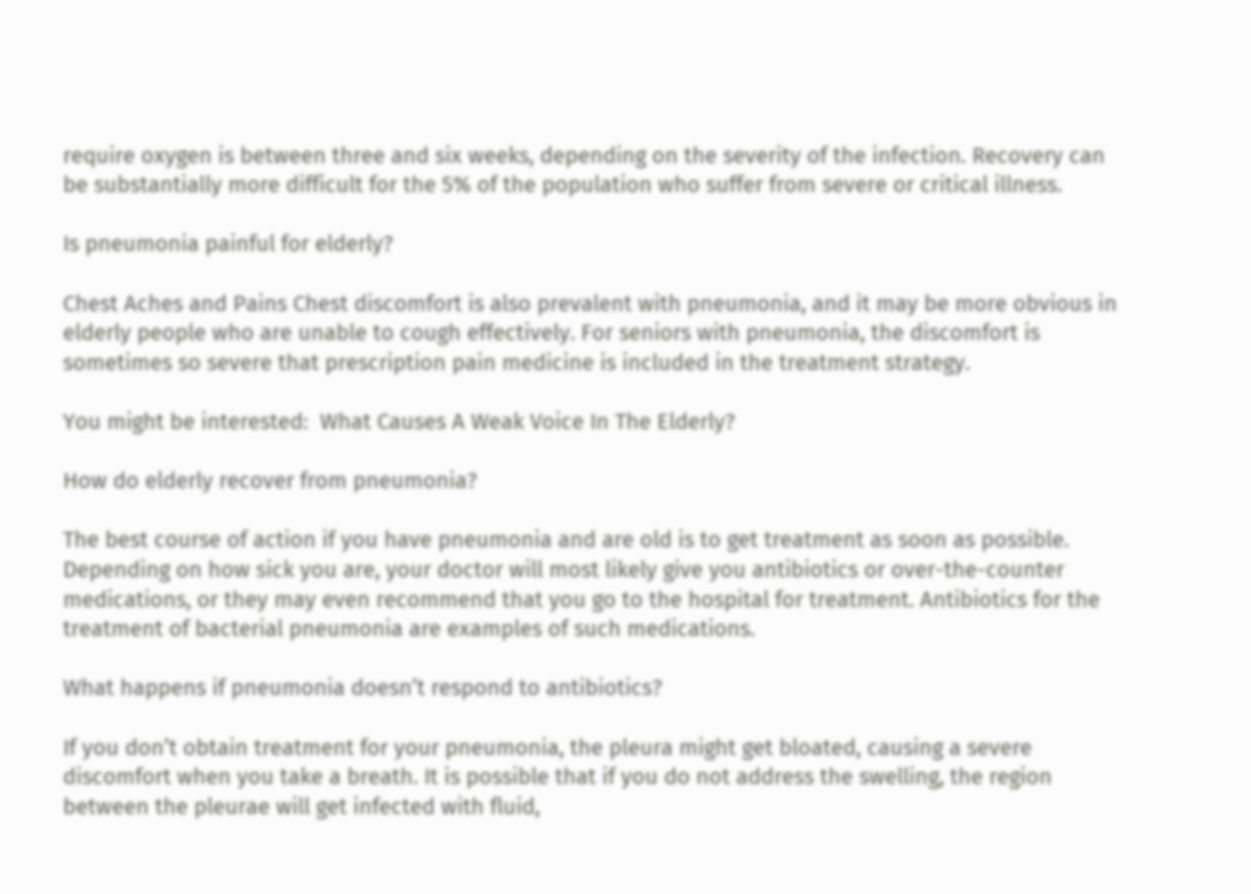require oxygen is between three and six weeks, depending on the severity of the infection. Recovery can be substantially more difficult for the 5% of the population who suffer from severe or critical illness.

Is pneumonia painful for elderly?

Chest Aches and Pains Chest discomfort is also prevalent with pneumonia, and it may be more obvious in elderly people who are unable to cough effectively. For seniors with pneumonia, the discomfort is sometimes so severe that prescription pain medicine is included in the treatment strategy.

You might be interested:  What Causes A Weak Voice In The Elderly?

How do elderly recover from pneumonia?

The best course of action if you have pneumonia and are old is to get treatment as soon as possible. Depending on how sick you are, your doctor will most likely give you antibiotics or over-the-counter medications, or they may even recommend that you go to the hospital for treatment. Antibiotics for the treatment of bacterial pneumonia are examples of such medications.

What happens if pneumonia doesn’t respond to antibiotics?

If you don’t obtain treatment for your pneumonia, the pleura might get bloated, causing a severe discomfort when you take a breath. It is possible that if you do not address the swelling, the region between the pleurae will get infected with fluid,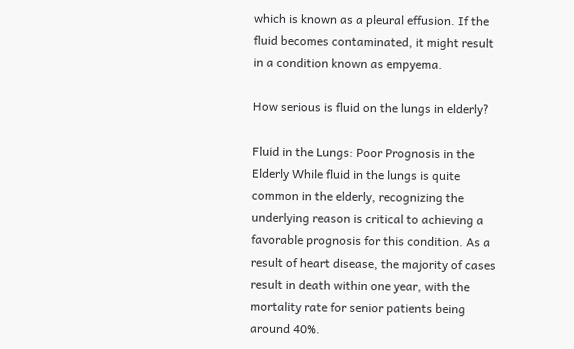which is known as a pleural effusion. If the fluid becomes contaminated, it might result in a condition known as empyema.

How serious is fluid on the lungs in elderly?

Fluid in the Lungs: Poor Prognosis in the Elderly While fluid in the lungs is quite common in the elderly, recognizing the underlying reason is critical to achieving a favorable prognosis for this condition. As a result of heart disease, the majority of cases result in death within one year, with the mortality rate for senior patients being around 40%.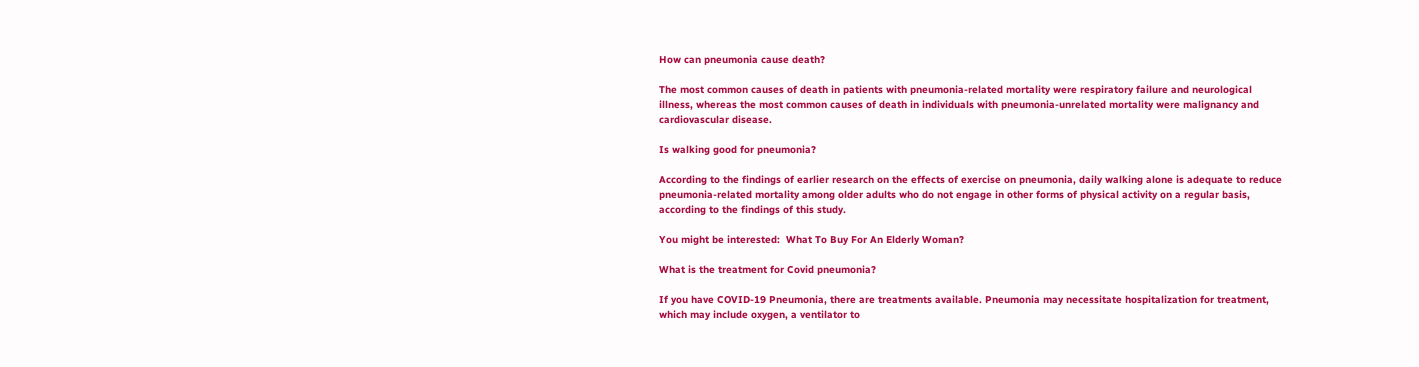How can pneumonia cause death?

The most common causes of death in patients with pneumonia-related mortality were respiratory failure and neurological illness, whereas the most common causes of death in individuals with pneumonia-unrelated mortality were malignancy and cardiovascular disease.

Is walking good for pneumonia?

According to the findings of earlier research on the effects of exercise on pneumonia, daily walking alone is adequate to reduce pneumonia-related mortality among older adults who do not engage in other forms of physical activity on a regular basis, according to the findings of this study.

You might be interested:  What To Buy For An Elderly Woman?

What is the treatment for Covid pneumonia?

If you have COVID-19 Pneumonia, there are treatments available. Pneumonia may necessitate hospitalization for treatment, which may include oxygen, a ventilator to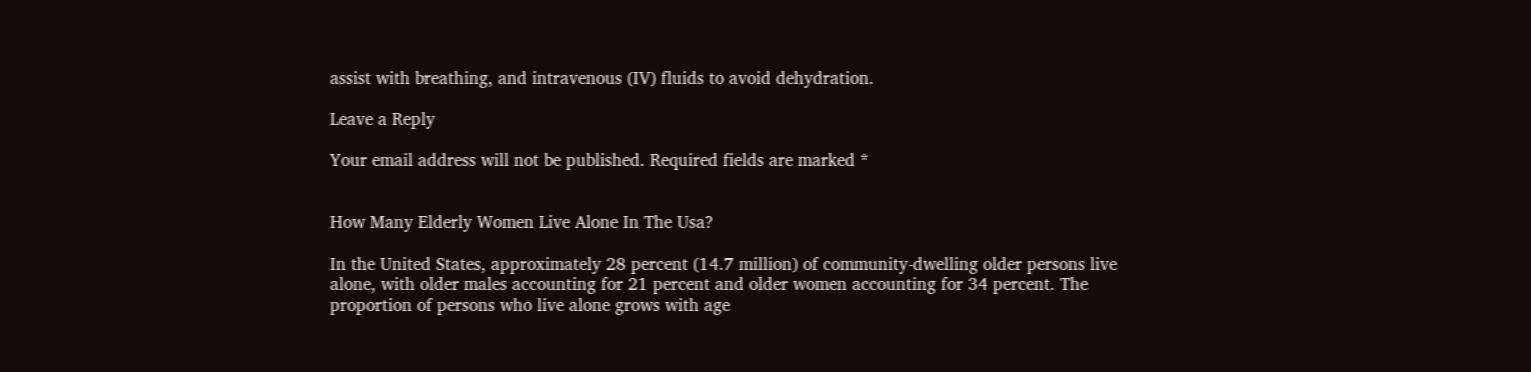assist with breathing, and intravenous (IV) fluids to avoid dehydration.

Leave a Reply

Your email address will not be published. Required fields are marked *


How Many Elderly Women Live Alone In The Usa?

In the United States, approximately 28 percent (14.7 million) of community-dwelling older persons live alone, with older males accounting for 21 percent and older women accounting for 34 percent. The proportion of persons who live alone grows with age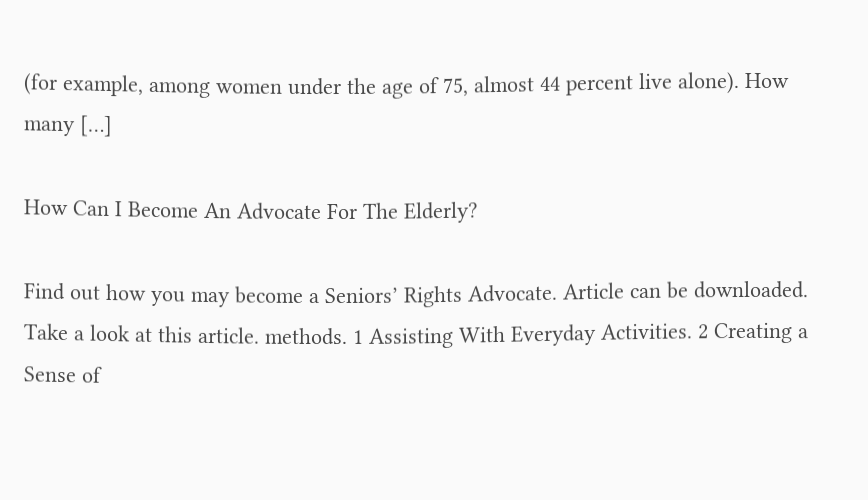(for example, among women under the age of 75, almost 44 percent live alone). How many […]

How Can I Become An Advocate For The Elderly?

Find out how you may become a Seniors’ Rights Advocate. Article can be downloaded. Take a look at this article. methods. 1 Assisting With Everyday Activities. 2 Creating a Sense of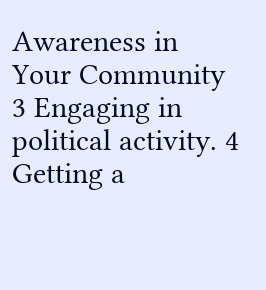Awareness in Your Community 3 Engaging in political activity. 4 Getting a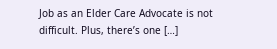Job as an Elder Care Advocate is not difficult. Plus, there’s one […]